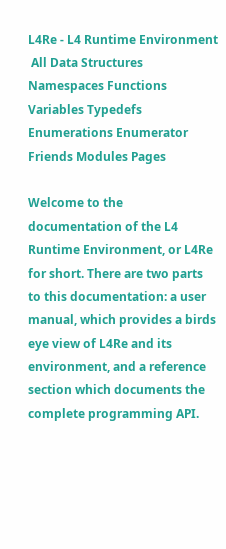L4Re - L4 Runtime Environment
 All Data Structures Namespaces Functions Variables Typedefs Enumerations Enumerator Friends Modules Pages

Welcome to the documentation of the L4 Runtime Environment, or L4Re for short. There are two parts to this documentation: a user manual, which provides a birds eye view of L4Re and its environment, and a reference section which documents the complete programming API.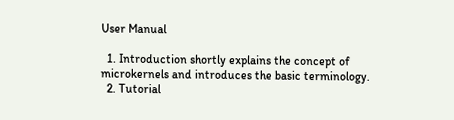User Manual

  1. Introduction shortly explains the concept of microkernels and introduces the basic terminology.
  2. Tutorial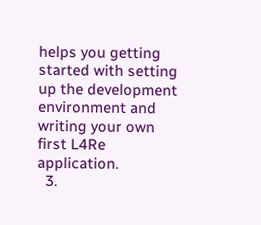helps you getting started with setting up the development environment and writing your own first L4Re application.
  3.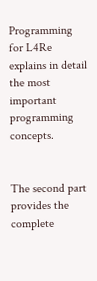Programming for L4Re explains in detail the most important programming concepts.


The second part provides the complete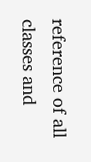reference of all classes and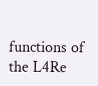functions of the L4Re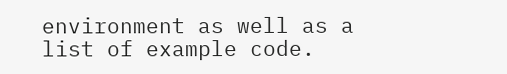environment as well as a list of example code.